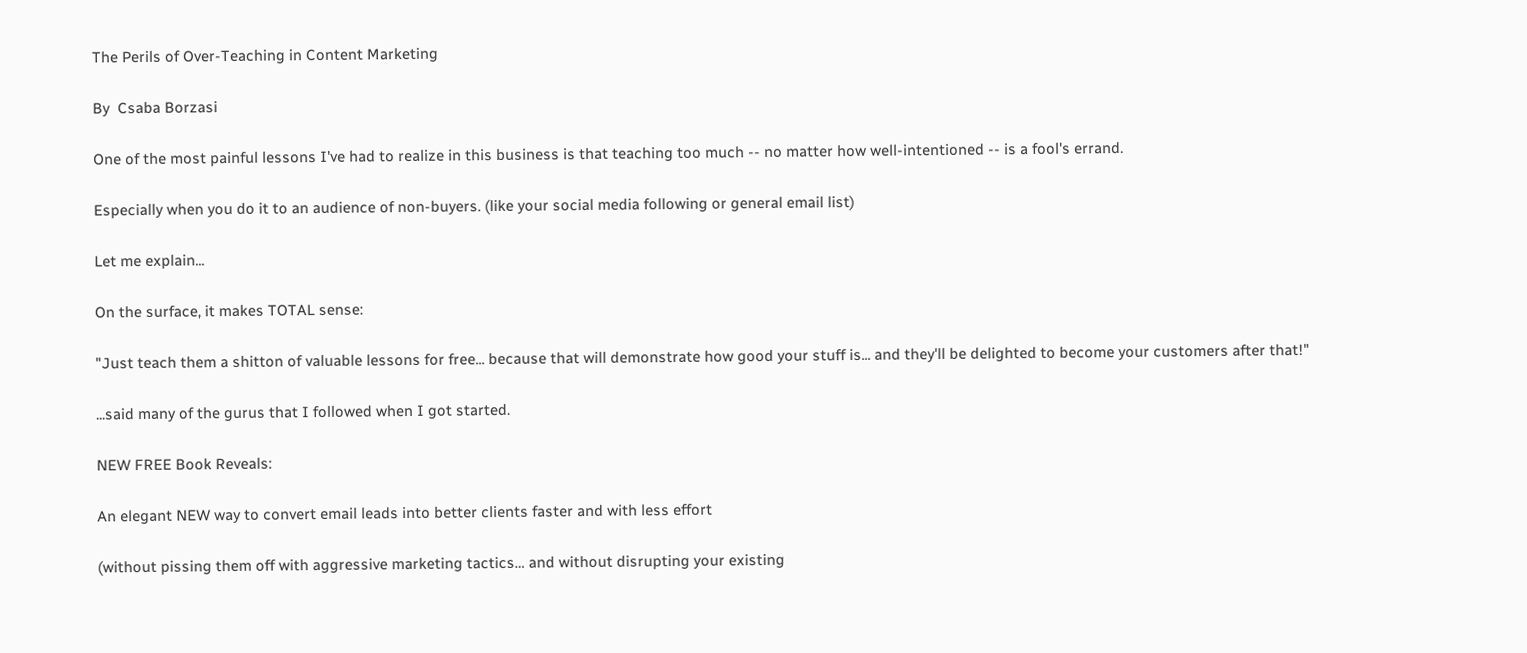The Perils of Over-Teaching in Content Marketing

By  Csaba Borzasi

One of the most painful lessons I've had to realize in this business is that teaching too much -- no matter how well-intentioned -- is a fool's errand.

Especially when you do it to an audience of non-buyers. (like your social media following or general email list)

Let me explain...

On the surface, it makes TOTAL sense:

"Just teach them a shitton of valuable lessons for free... because that will demonstrate how good your stuff is... and they'll be delighted to become your customers after that!"

...said many of the gurus that I followed when I got started.

NEW FREE Book Reveals:

An elegant NEW way to convert email leads into better clients faster and with less effort

(without pissing them off with aggressive marketing tactics… and without disrupting your existing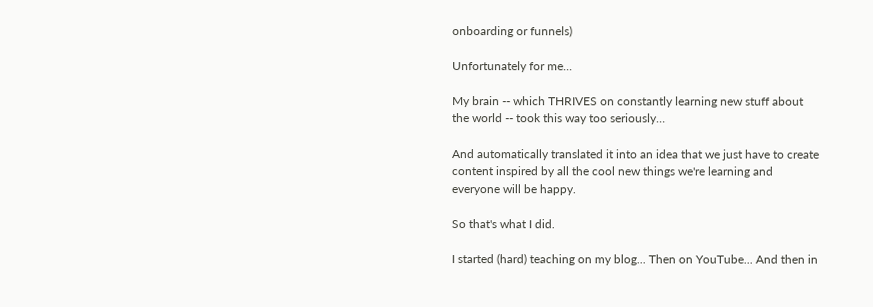onboarding or funnels)

Unfortunately for me...

My brain -- which THRIVES on constantly learning new stuff about the world -- took this way too seriously…

And automatically translated it into an idea that we just have to create content inspired by all the cool new things we're learning and everyone will be happy.

So that's what I did.

I started (hard) teaching on my blog... Then on YouTube... And then in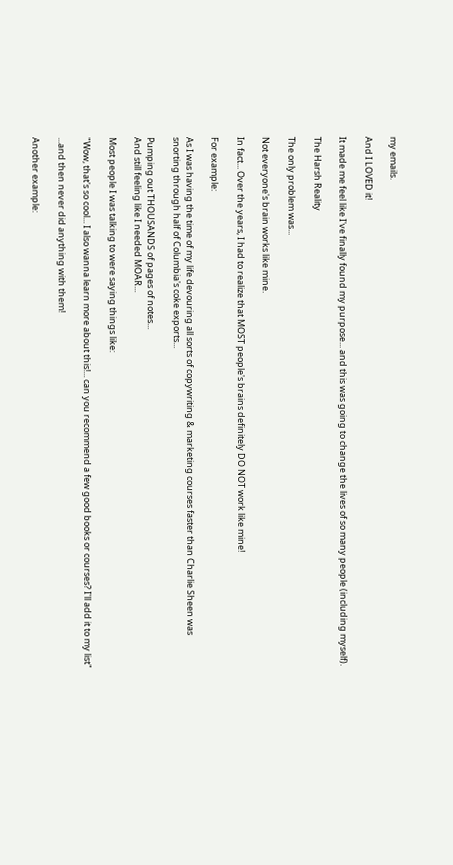my emails.

And I LOVED it!

It made me feel like I've finally found my purpose... and this was going to change the lives of so many people (including myself).

The Harsh Reality

The only problem was...

Not everyone's brain works like mine.

In fact... Over the years, I had to realize that MOST people's brains definitely DO NOT work like mine!

For example:

As I was having the time of my life devouring all sorts of copywriting & marketing courses faster than Charlie Sheen was snorting through half of Columbia's coke exports...

Pumping out THOUSANDS of pages of notes...
And still feeling like I needed MOAR...

Most people I was talking to were saying things like:

"Wow, that's so cool... I also wanna learn more about this!... can you recommend a few good books or courses? I'll add it to my list"

...and then never did anything with them!

Another example: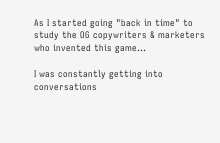As I started going "back in time" to study the OG copywriters & marketers who invented this game...

I was constantly getting into conversations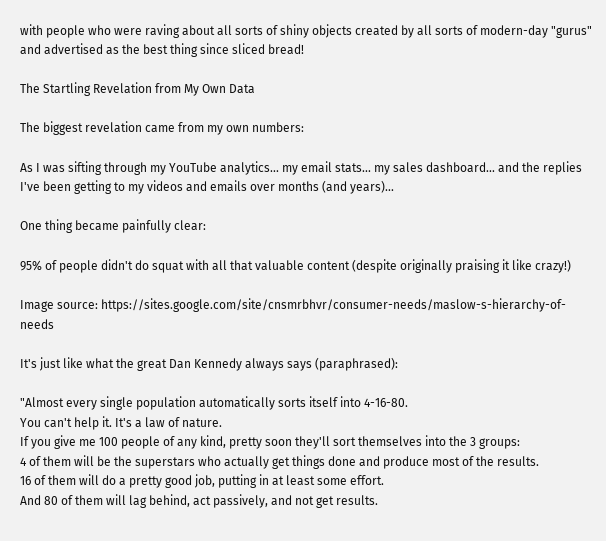with people who were raving about all sorts of shiny objects created by all sorts of modern-day "gurus" and advertised as the best thing since sliced bread!

The Startling Revelation from My Own Data

The biggest revelation came from my own numbers:

As I was sifting through my YouTube analytics... my email stats... my sales dashboard... and the replies I've been getting to my videos and emails over months (and years)...

One thing became painfully clear:

95% of people didn't do squat with all that valuable content (despite originally praising it like crazy!)

Image source: https://sites.google.com/site/cnsmrbhvr/consumer-needs/maslow-s-hierarchy-of-needs

It's just like what the great Dan Kennedy always says (paraphrased):

"Almost every single population automatically sorts itself into 4-16-80.
You can't help it. It's a law of nature.
If you give me 100 people of any kind, pretty soon they'll sort themselves into the 3 groups:
4 of them will be the superstars who actually get things done and produce most of the results.
16 of them will do a pretty good job, putting in at least some effort.
And 80 of them will lag behind, act passively, and not get results.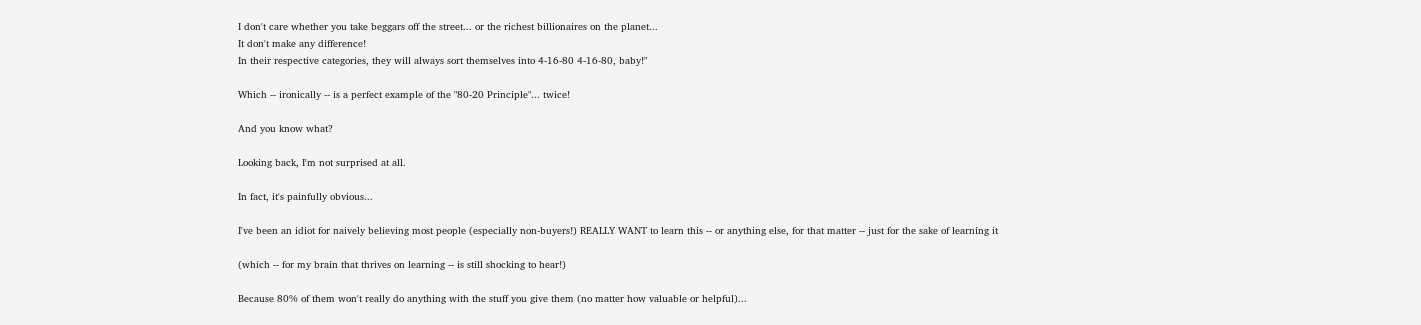I don't care whether you take beggars off the street... or the richest billionaires on the planet...
It don't make any difference!
In their respective categories, they will always sort themselves into 4-16-80 4-16-80, baby!"

Which -- ironically -- is a perfect example of the "80-20 Principle"... twice!

And you know what?

Looking back, I'm not surprised at all.

In fact, it's painfully obvious...

I've been an idiot for naively believing most people (especially non-buyers!) REALLY WANT to learn this -- or anything else, for that matter -- just for the sake of learning it

(which -- for my brain that thrives on learning -- is still shocking to hear!)

Because 80% of them won't really do anything with the stuff you give them (no matter how valuable or helpful)...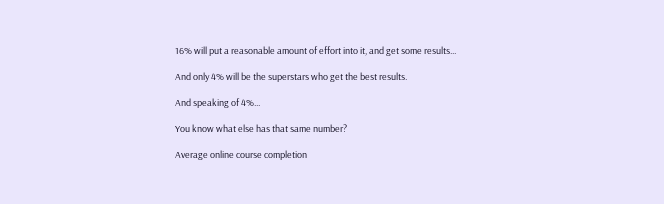16% will put a reasonable amount of effort into it, and get some results...

And only 4% will be the superstars who get the best results.

And speaking of 4%...

You know what else has that same number?

Average online course completion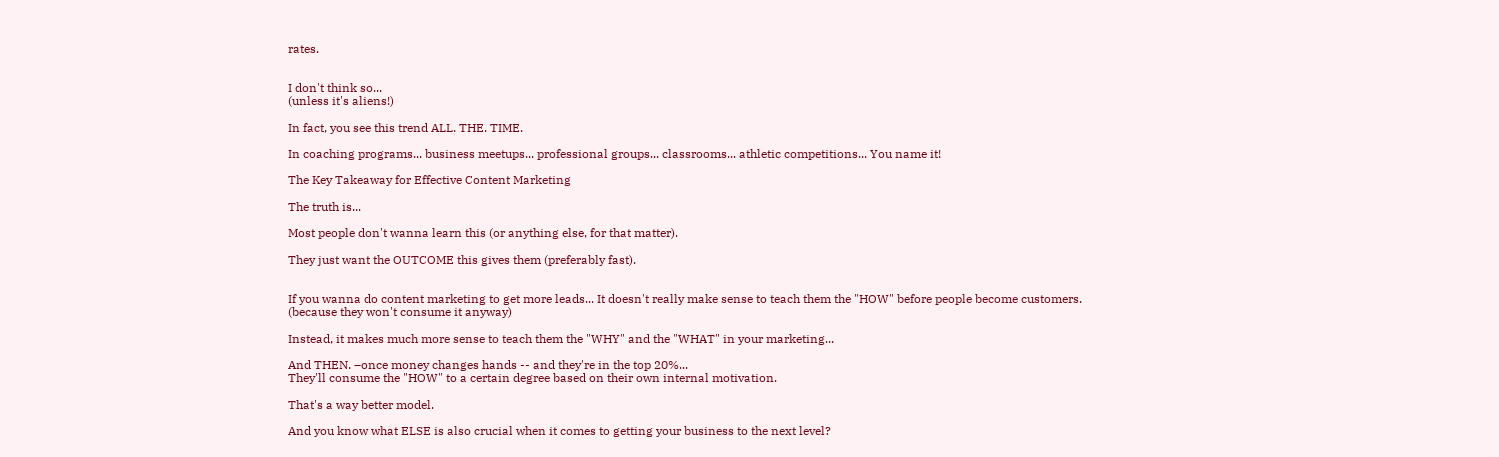rates.


I don't think so...
(unless it's aliens!)

In fact, you see this trend ALL. THE. TIME.

In coaching programs... business meetups... professional groups... classrooms... athletic competitions... You name it!

The Key Takeaway for Effective Content Marketing

The truth is...

Most people don't wanna learn this (or anything else, for that matter).

They just want the OUTCOME this gives them (preferably fast).


If you wanna do content marketing to get more leads... It doesn't really make sense to teach them the "HOW" before people become customers.
(because they won't consume it anyway)

Instead, it makes much more sense to teach them the "WHY" and the "WHAT" in your marketing...

And THEN. –once money changes hands -- and they're in the top 20%...
They'll consume the "HOW" to a certain degree based on their own internal motivation.

That's a way better model.

And you know what ELSE is also crucial when it comes to getting your business to the next level?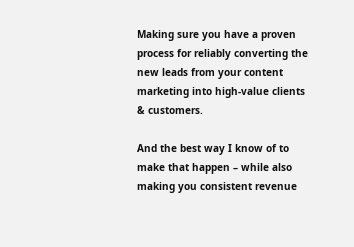Making sure you have a proven process for reliably converting the new leads from your content marketing into high-value clients & customers.

And the best way I know of to make that happen – while also making you consistent revenue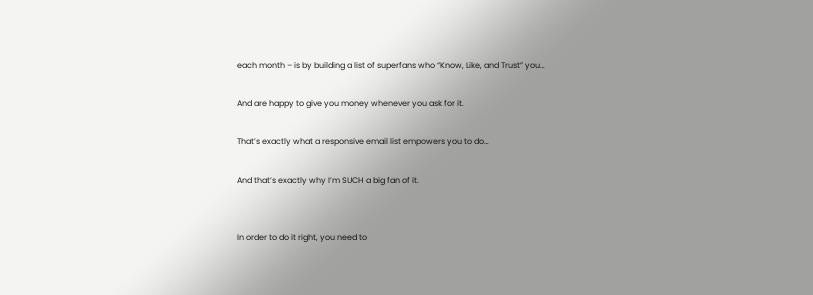each month – is by building a list of superfans who “Know, Like, and Trust” you…

And are happy to give you money whenever you ask for it.

That’s exactly what a responsive email list empowers you to do…

And that’s exactly why I’m SUCH a big fan of it.


In order to do it right, you need to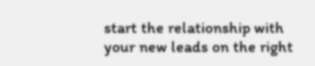start the relationship with your new leads on the right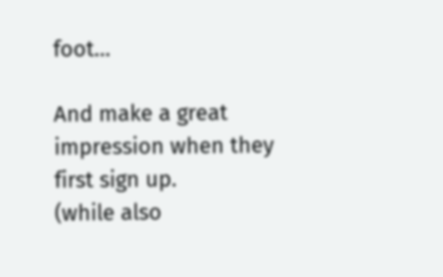foot…

And make a great impression when they first sign up.
(while also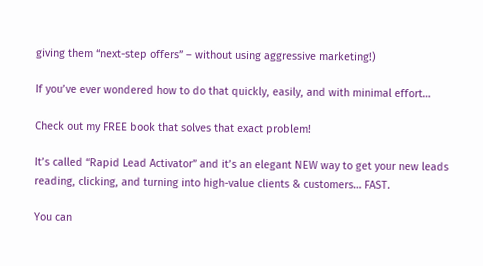giving them “next-step offers” – without using aggressive marketing!)

If you’ve ever wondered how to do that quickly, easily, and with minimal effort…

Check out my FREE book that solves that exact problem!

It’s called “Rapid Lead Activator” and it’s an elegant NEW way to get your new leads reading, clicking, and turning into high-value clients & customers… FAST.

You can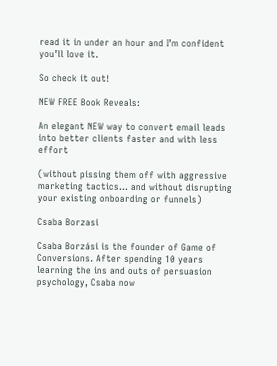read it in under an hour and I’m confident you’ll love it.

So check it out!

NEW FREE Book Reveals:

An elegant NEW way to convert email leads into better clients faster and with less effort

(without pissing them off with aggressive marketing tactics… and without disrupting your existing onboarding or funnels)

Csaba Borzasi

Csaba Borzási is the founder of Game of Conversions. After spending 10 years learning the ins and outs of persuasion psychology, Csaba now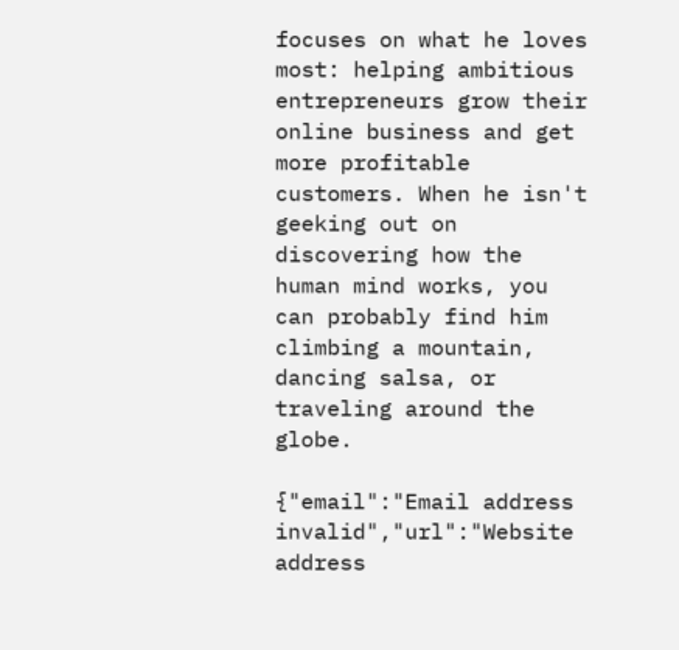focuses on what he loves most: helping ambitious entrepreneurs grow their online business and get more profitable customers. When he isn't geeking out on discovering how the human mind works, you can probably find him climbing a mountain, dancing salsa, or traveling around the globe.

{"email":"Email address invalid","url":"Website address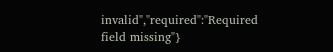invalid","required":"Required field missing"}